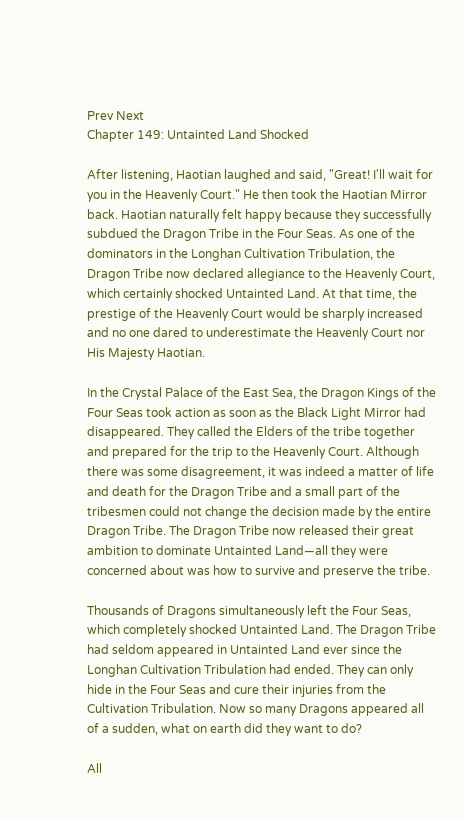Prev Next
Chapter 149: Untainted Land Shocked

After listening, Haotian laughed and said, "Great! I'll wait for you in the Heavenly Court." He then took the Haotian Mirror back. Haotian naturally felt happy because they successfully subdued the Dragon Tribe in the Four Seas. As one of the dominators in the Longhan Cultivation Tribulation, the Dragon Tribe now declared allegiance to the Heavenly Court, which certainly shocked Untainted Land. At that time, the prestige of the Heavenly Court would be sharply increased and no one dared to underestimate the Heavenly Court nor His Majesty Haotian.

In the Crystal Palace of the East Sea, the Dragon Kings of the Four Seas took action as soon as the Black Light Mirror had disappeared. They called the Elders of the tribe together and prepared for the trip to the Heavenly Court. Although there was some disagreement, it was indeed a matter of life and death for the Dragon Tribe and a small part of the tribesmen could not change the decision made by the entire Dragon Tribe. The Dragon Tribe now released their great ambition to dominate Untainted Land—all they were concerned about was how to survive and preserve the tribe.

Thousands of Dragons simultaneously left the Four Seas, which completely shocked Untainted Land. The Dragon Tribe had seldom appeared in Untainted Land ever since the Longhan Cultivation Tribulation had ended. They can only hide in the Four Seas and cure their injuries from the Cultivation Tribulation. Now so many Dragons appeared all of a sudden, what on earth did they want to do?

All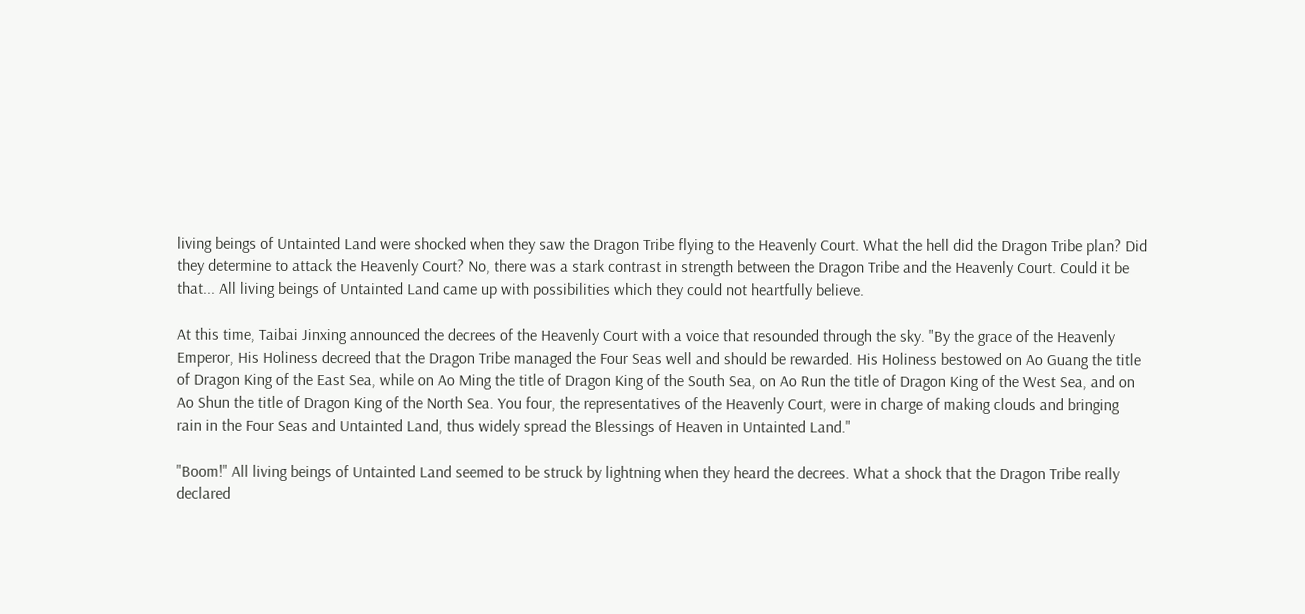living beings of Untainted Land were shocked when they saw the Dragon Tribe flying to the Heavenly Court. What the hell did the Dragon Tribe plan? Did they determine to attack the Heavenly Court? No, there was a stark contrast in strength between the Dragon Tribe and the Heavenly Court. Could it be that... All living beings of Untainted Land came up with possibilities which they could not heartfully believe.

At this time, Taibai Jinxing announced the decrees of the Heavenly Court with a voice that resounded through the sky. "By the grace of the Heavenly Emperor, His Holiness decreed that the Dragon Tribe managed the Four Seas well and should be rewarded. His Holiness bestowed on Ao Guang the title of Dragon King of the East Sea, while on Ao Ming the title of Dragon King of the South Sea, on Ao Run the title of Dragon King of the West Sea, and on Ao Shun the title of Dragon King of the North Sea. You four, the representatives of the Heavenly Court, were in charge of making clouds and bringing rain in the Four Seas and Untainted Land, thus widely spread the Blessings of Heaven in Untainted Land."

"Boom!" All living beings of Untainted Land seemed to be struck by lightning when they heard the decrees. What a shock that the Dragon Tribe really declared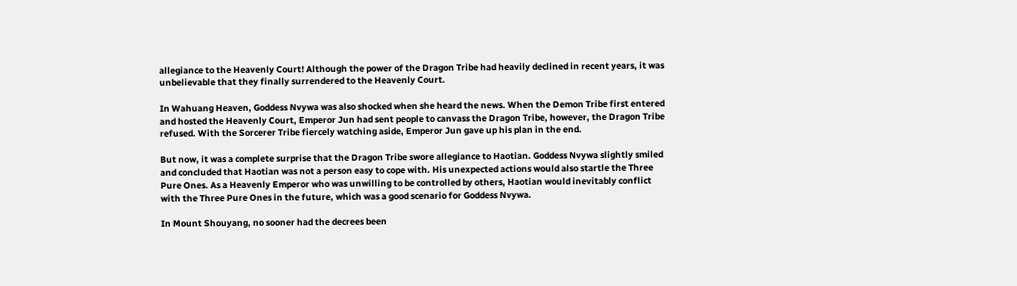allegiance to the Heavenly Court! Although the power of the Dragon Tribe had heavily declined in recent years, it was unbelievable that they finally surrendered to the Heavenly Court.

In Wahuang Heaven, Goddess Nvywa was also shocked when she heard the news. When the Demon Tribe first entered and hosted the Heavenly Court, Emperor Jun had sent people to canvass the Dragon Tribe, however, the Dragon Tribe refused. With the Sorcerer Tribe fiercely watching aside, Emperor Jun gave up his plan in the end.

But now, it was a complete surprise that the Dragon Tribe swore allegiance to Haotian. Goddess Nvywa slightly smiled and concluded that Haotian was not a person easy to cope with. His unexpected actions would also startle the Three Pure Ones. As a Heavenly Emperor who was unwilling to be controlled by others, Haotian would inevitably conflict with the Three Pure Ones in the future, which was a good scenario for Goddess Nvywa.

In Mount Shouyang, no sooner had the decrees been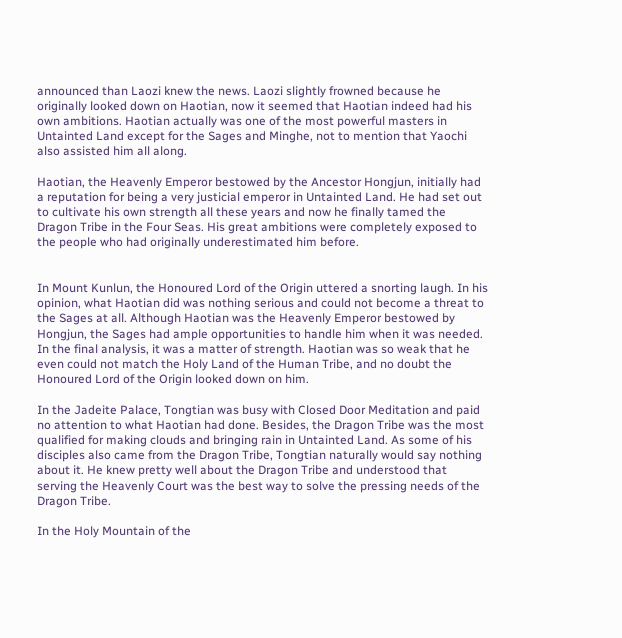announced than Laozi knew the news. Laozi slightly frowned because he originally looked down on Haotian, now it seemed that Haotian indeed had his own ambitions. Haotian actually was one of the most powerful masters in Untainted Land except for the Sages and Minghe, not to mention that Yaochi also assisted him all along.

Haotian, the Heavenly Emperor bestowed by the Ancestor Hongjun, initially had a reputation for being a very justicial emperor in Untainted Land. He had set out to cultivate his own strength all these years and now he finally tamed the Dragon Tribe in the Four Seas. His great ambitions were completely exposed to the people who had originally underestimated him before.


In Mount Kunlun, the Honoured Lord of the Origin uttered a snorting laugh. In his opinion, what Haotian did was nothing serious and could not become a threat to the Sages at all. Although Haotian was the Heavenly Emperor bestowed by Hongjun, the Sages had ample opportunities to handle him when it was needed. In the final analysis, it was a matter of strength. Haotian was so weak that he even could not match the Holy Land of the Human Tribe, and no doubt the Honoured Lord of the Origin looked down on him.

In the Jadeite Palace, Tongtian was busy with Closed Door Meditation and paid no attention to what Haotian had done. Besides, the Dragon Tribe was the most qualified for making clouds and bringing rain in Untainted Land. As some of his disciples also came from the Dragon Tribe, Tongtian naturally would say nothing about it. He knew pretty well about the Dragon Tribe and understood that serving the Heavenly Court was the best way to solve the pressing needs of the Dragon Tribe.

In the Holy Mountain of the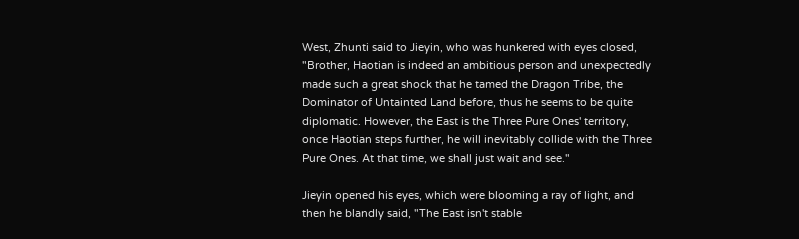West, Zhunti said to Jieyin, who was hunkered with eyes closed, "Brother, Haotian is indeed an ambitious person and unexpectedly made such a great shock that he tamed the Dragon Tribe, the Dominator of Untainted Land before, thus he seems to be quite diplomatic. However, the East is the Three Pure Ones' territory, once Haotian steps further, he will inevitably collide with the Three Pure Ones. At that time, we shall just wait and see."

Jieyin opened his eyes, which were blooming a ray of light, and then he blandly said, "The East isn't stable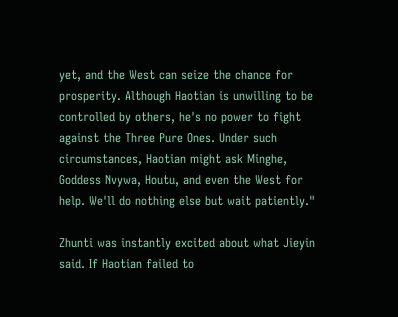yet, and the West can seize the chance for prosperity. Although Haotian is unwilling to be controlled by others, he's no power to fight against the Three Pure Ones. Under such circumstances, Haotian might ask Minghe, Goddess Nvywa, Houtu, and even the West for help. We'll do nothing else but wait patiently."

Zhunti was instantly excited about what Jieyin said. If Haotian failed to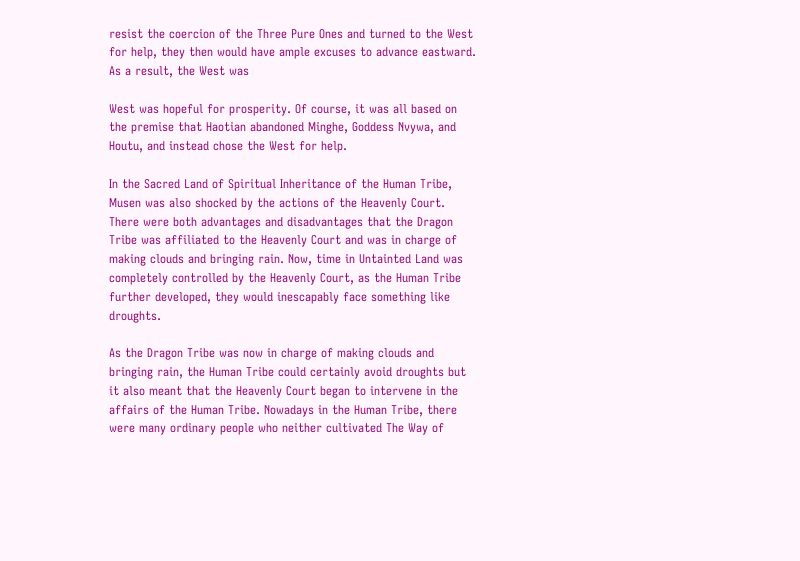resist the coercion of the Three Pure Ones and turned to the West for help, they then would have ample excuses to advance eastward. As a result, the West was

West was hopeful for prosperity. Of course, it was all based on the premise that Haotian abandoned Minghe, Goddess Nvywa, and Houtu, and instead chose the West for help.

In the Sacred Land of Spiritual Inheritance of the Human Tribe, Musen was also shocked by the actions of the Heavenly Court. There were both advantages and disadvantages that the Dragon Tribe was affiliated to the Heavenly Court and was in charge of making clouds and bringing rain. Now, time in Untainted Land was completely controlled by the Heavenly Court, as the Human Tribe further developed, they would inescapably face something like droughts.

As the Dragon Tribe was now in charge of making clouds and bringing rain, the Human Tribe could certainly avoid droughts but it also meant that the Heavenly Court began to intervene in the affairs of the Human Tribe. Nowadays in the Human Tribe, there were many ordinary people who neither cultivated The Way of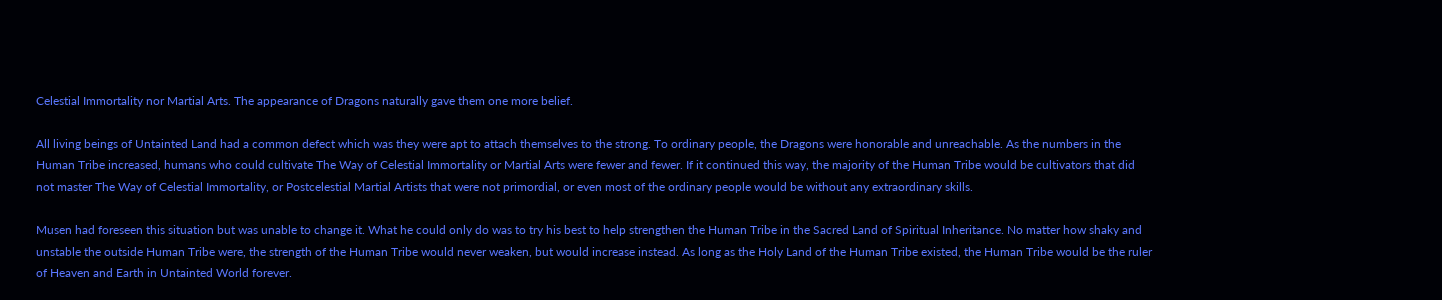Celestial Immortality nor Martial Arts. The appearance of Dragons naturally gave them one more belief.

All living beings of Untainted Land had a common defect which was they were apt to attach themselves to the strong. To ordinary people, the Dragons were honorable and unreachable. As the numbers in the Human Tribe increased, humans who could cultivate The Way of Celestial Immortality or Martial Arts were fewer and fewer. If it continued this way, the majority of the Human Tribe would be cultivators that did not master The Way of Celestial Immortality, or Postcelestial Martial Artists that were not primordial, or even most of the ordinary people would be without any extraordinary skills.

Musen had foreseen this situation but was unable to change it. What he could only do was to try his best to help strengthen the Human Tribe in the Sacred Land of Spiritual Inheritance. No matter how shaky and unstable the outside Human Tribe were, the strength of the Human Tribe would never weaken, but would increase instead. As long as the Holy Land of the Human Tribe existed, the Human Tribe would be the ruler of Heaven and Earth in Untainted World forever.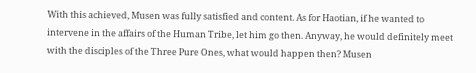With this achieved, Musen was fully satisfied and content. As for Haotian, if he wanted to intervene in the affairs of the Human Tribe, let him go then. Anyway, he would definitely meet with the disciples of the Three Pure Ones, what would happen then? Musen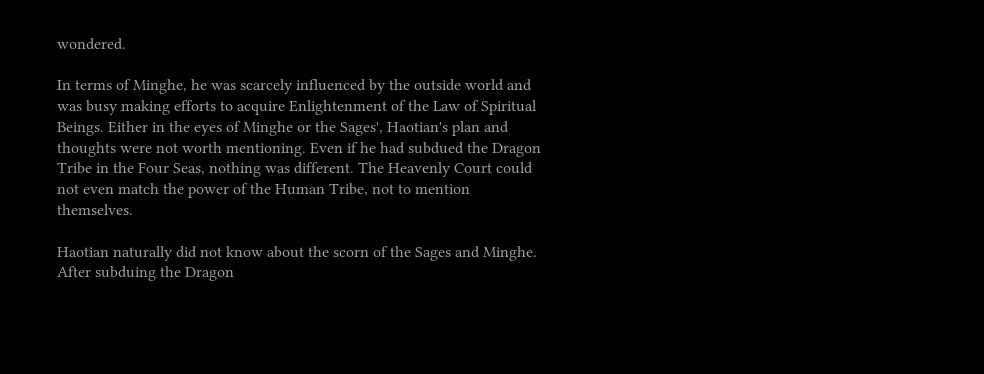wondered.

In terms of Minghe, he was scarcely influenced by the outside world and was busy making efforts to acquire Enlightenment of the Law of Spiritual Beings. Either in the eyes of Minghe or the Sages', Haotian's plan and thoughts were not worth mentioning. Even if he had subdued the Dragon Tribe in the Four Seas, nothing was different. The Heavenly Court could not even match the power of the Human Tribe, not to mention themselves.

Haotian naturally did not know about the scorn of the Sages and Minghe. After subduing the Dragon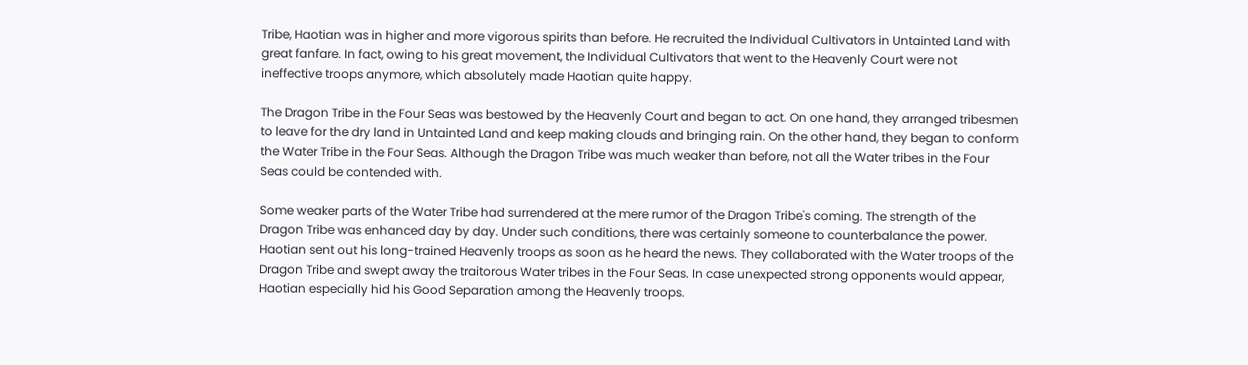Tribe, Haotian was in higher and more vigorous spirits than before. He recruited the Individual Cultivators in Untainted Land with great fanfare. In fact, owing to his great movement, the Individual Cultivators that went to the Heavenly Court were not ineffective troops anymore, which absolutely made Haotian quite happy.

The Dragon Tribe in the Four Seas was bestowed by the Heavenly Court and began to act. On one hand, they arranged tribesmen to leave for the dry land in Untainted Land and keep making clouds and bringing rain. On the other hand, they began to conform the Water Tribe in the Four Seas. Although the Dragon Tribe was much weaker than before, not all the Water tribes in the Four Seas could be contended with.

Some weaker parts of the Water Tribe had surrendered at the mere rumor of the Dragon Tribe's coming. The strength of the Dragon Tribe was enhanced day by day. Under such conditions, there was certainly someone to counterbalance the power. Haotian sent out his long-trained Heavenly troops as soon as he heard the news. They collaborated with the Water troops of the Dragon Tribe and swept away the traitorous Water tribes in the Four Seas. In case unexpected strong opponents would appear, Haotian especially hid his Good Separation among the Heavenly troops.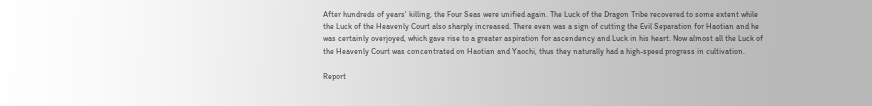After hundreds of years' killing, the Four Seas were unified again. The Luck of the Dragon Tribe recovered to some extent while the Luck of the Heavenly Court also sharply increased. There even was a sign of cutting the Evil Separation for Haotian and he was certainly overjoyed, which gave rise to a greater aspiration for ascendency and Luck in his heart. Now almost all the Luck of the Heavenly Court was concentrated on Haotian and Yaochi, thus they naturally had a high-speed progress in cultivation.

Report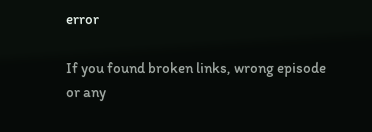error

If you found broken links, wrong episode or any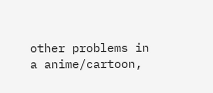other problems in a anime/cartoon,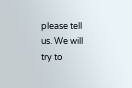please tell us. We will try to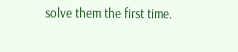solve them the first time.